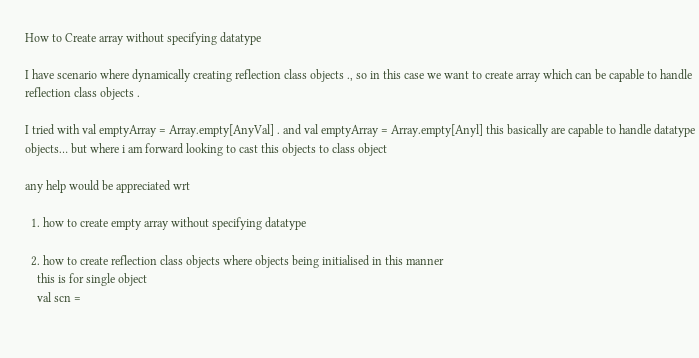How to Create array without specifying datatype

I have scenario where dynamically creating reflection class objects ., so in this case we want to create array which can be capable to handle reflection class objects .

I tried with val emptyArray = Array.empty[AnyVal] . and val emptyArray = Array.empty[Anyl] this basically are capable to handle datatype objects… but where i am forward looking to cast this objects to class object

any help would be appreciated wrt

  1. how to create empty array without specifying datatype

  2. how to create reflection class objects where objects being initialised in this manner
    this is for single object
    val scn =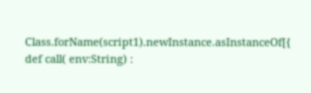Class.forName(script1).newInstance.asInstanceOf[{ def call( env:String) :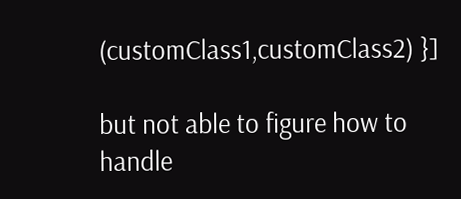(customClass1,customClass2) }]

but not able to figure how to handle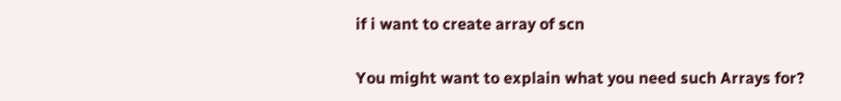if i want to create array of scn

You might want to explain what you need such Arrays for?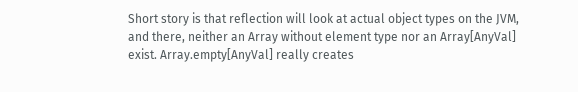Short story is that reflection will look at actual object types on the JVM, and there, neither an Array without element type nor an Array[AnyVal] exist. Array.empty[AnyVal] really creates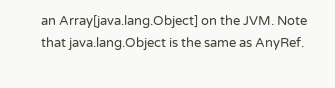an Array[java.lang.Object] on the JVM. Note that java.lang.Object is the same as AnyRef.